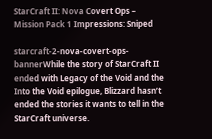StarCraft II: Nova Covert Ops – Mission Pack 1 Impressions: Sniped

starcraft-2-nova-covert-ops-bannerWhile the story of StarCraft II ended with Legacy of the Void and the Into the Void epilogue, Blizzard hasn’t ended the stories it wants to tell in the StarCraft universe.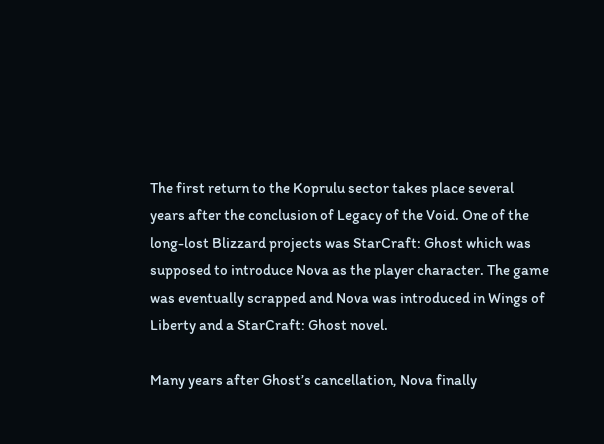The first return to the Koprulu sector takes place several years after the conclusion of Legacy of the Void. One of the long-lost Blizzard projects was StarCraft: Ghost which was supposed to introduce Nova as the player character. The game was eventually scrapped and Nova was introduced in Wings of Liberty and a StarCraft: Ghost novel.

Many years after Ghost’s cancellation, Nova finally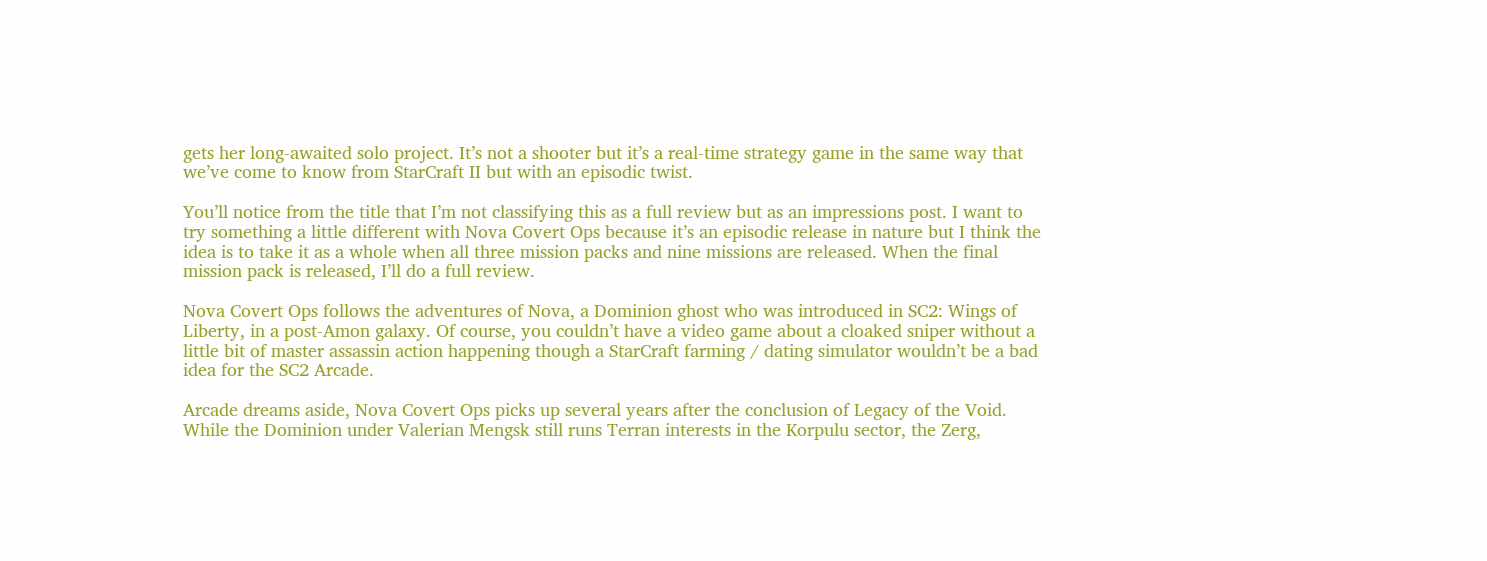gets her long-awaited solo project. It’s not a shooter but it’s a real-time strategy game in the same way that we’ve come to know from StarCraft II but with an episodic twist.

You’ll notice from the title that I’m not classifying this as a full review but as an impressions post. I want to try something a little different with Nova Covert Ops because it’s an episodic release in nature but I think the idea is to take it as a whole when all three mission packs and nine missions are released. When the final mission pack is released, I’ll do a full review.

Nova Covert Ops follows the adventures of Nova, a Dominion ghost who was introduced in SC2: Wings of Liberty, in a post-Amon galaxy. Of course, you couldn’t have a video game about a cloaked sniper without a little bit of master assassin action happening though a StarCraft farming / dating simulator wouldn’t be a bad idea for the SC2 Arcade.

Arcade dreams aside, Nova Covert Ops picks up several years after the conclusion of Legacy of the Void. While the Dominion under Valerian Mengsk still runs Terran interests in the Korpulu sector, the Zerg,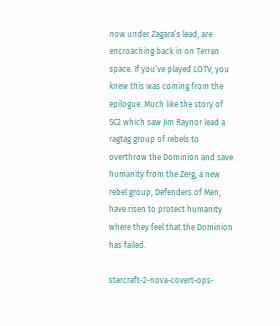now under Zagara’s lead, are encroaching back in on Terran space. If you’ve played LOTV, you knew this was coming from the epilogue. Much like the story of SC2 which saw Jim Raynor lead a ragtag group of rebels to overthrow the Dominion and save humanity from the Zerg, a new rebel group, Defenders of Men, have risen to protect humanity where they feel that the Dominion has failed.

starcraft-2-nova-covert-ops-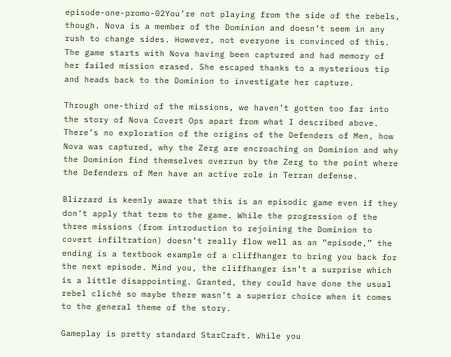episode-one-promo-02You’re not playing from the side of the rebels, though. Nova is a member of the Dominion and doesn’t seem in any rush to change sides. However, not everyone is convinced of this. The game starts with Nova having been captured and had memory of her failed mission erased. She escaped thanks to a mysterious tip and heads back to the Dominion to investigate her capture.

Through one-third of the missions, we haven’t gotten too far into the story of Nova Covert Ops apart from what I described above. There’s no exploration of the origins of the Defenders of Men, how Nova was captured, why the Zerg are encroaching on Dominion and why the Dominion find themselves overrun by the Zerg to the point where the Defenders of Men have an active role in Terran defense.

Blizzard is keenly aware that this is an episodic game even if they don’t apply that term to the game. While the progression of the three missions (from introduction to rejoining the Dominion to covert infiltration) doesn’t really flow well as an “episode,” the ending is a textbook example of a cliffhanger to bring you back for the next episode. Mind you, the cliffhanger isn’t a surprise which is a little disappointing. Granted, they could have done the usual rebel cliché so maybe there wasn’t a superior choice when it comes to the general theme of the story.

Gameplay is pretty standard StarCraft. While you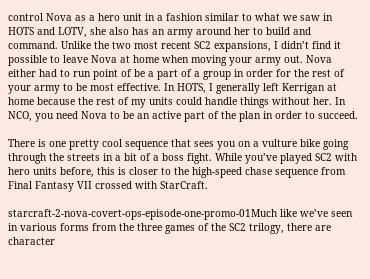control Nova as a hero unit in a fashion similar to what we saw in HOTS and LOTV, she also has an army around her to build and command. Unlike the two most recent SC2 expansions, I didn’t find it possible to leave Nova at home when moving your army out. Nova either had to run point of be a part of a group in order for the rest of your army to be most effective. In HOTS, I generally left Kerrigan at home because the rest of my units could handle things without her. In NCO, you need Nova to be an active part of the plan in order to succeed.

There is one pretty cool sequence that sees you on a vulture bike going through the streets in a bit of a boss fight. While you’ve played SC2 with hero units before, this is closer to the high-speed chase sequence from Final Fantasy VII crossed with StarCraft.

starcraft-2-nova-covert-ops-episode-one-promo-01Much like we’ve seen in various forms from the three games of the SC2 trilogy, there are character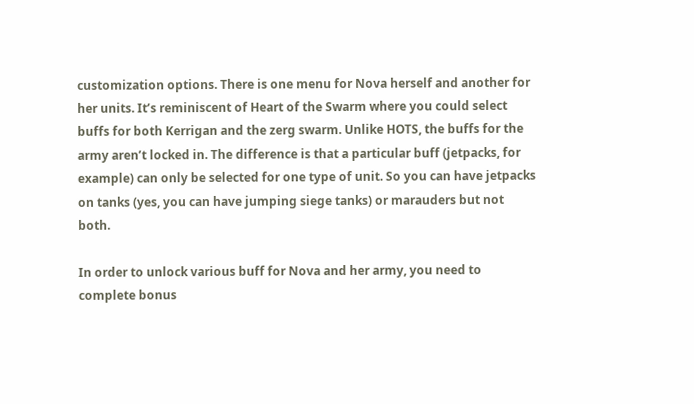customization options. There is one menu for Nova herself and another for her units. It’s reminiscent of Heart of the Swarm where you could select buffs for both Kerrigan and the zerg swarm. Unlike HOTS, the buffs for the army aren’t locked in. The difference is that a particular buff (jetpacks, for example) can only be selected for one type of unit. So you can have jetpacks on tanks (yes, you can have jumping siege tanks) or marauders but not both.

In order to unlock various buff for Nova and her army, you need to complete bonus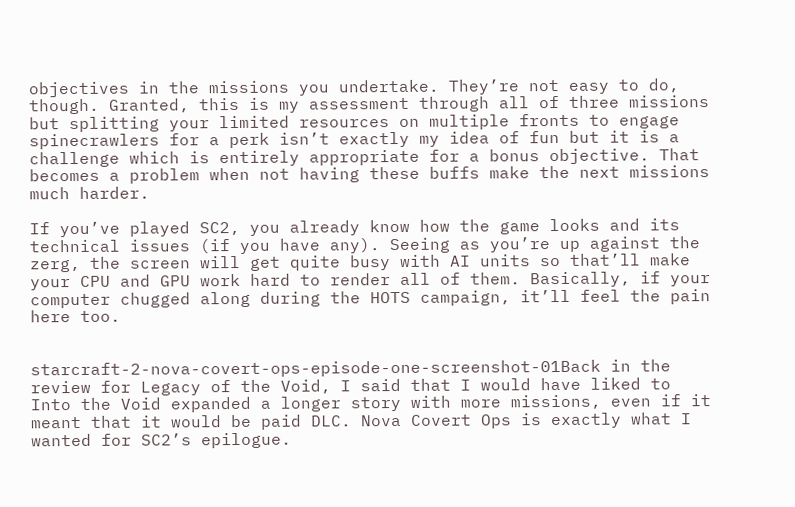objectives in the missions you undertake. They’re not easy to do, though. Granted, this is my assessment through all of three missions but splitting your limited resources on multiple fronts to engage spinecrawlers for a perk isn’t exactly my idea of fun but it is a challenge which is entirely appropriate for a bonus objective. That becomes a problem when not having these buffs make the next missions much harder.

If you’ve played SC2, you already know how the game looks and its technical issues (if you have any). Seeing as you’re up against the zerg, the screen will get quite busy with AI units so that’ll make your CPU and GPU work hard to render all of them. Basically, if your computer chugged along during the HOTS campaign, it’ll feel the pain here too.


starcraft-2-nova-covert-ops-episode-one-screenshot-01Back in the review for Legacy of the Void, I said that I would have liked to Into the Void expanded a longer story with more missions, even if it meant that it would be paid DLC. Nova Covert Ops is exactly what I wanted for SC2’s epilogue.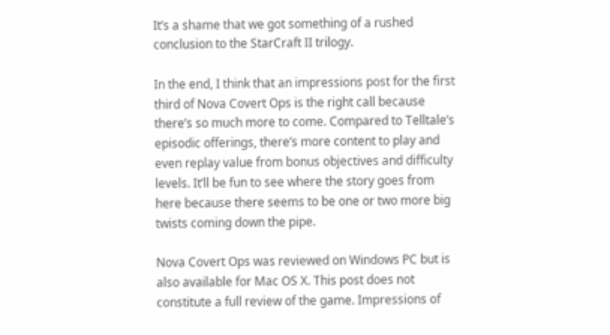It’s a shame that we got something of a rushed conclusion to the StarCraft II trilogy.

In the end, I think that an impressions post for the first third of Nova Covert Ops is the right call because there’s so much more to come. Compared to Telltale’s episodic offerings, there’s more content to play and even replay value from bonus objectives and difficulty levels. It’ll be fun to see where the story goes from here because there seems to be one or two more big twists coming down the pipe.

Nova Covert Ops was reviewed on Windows PC but is also available for Mac OS X. This post does not constitute a full review of the game. Impressions of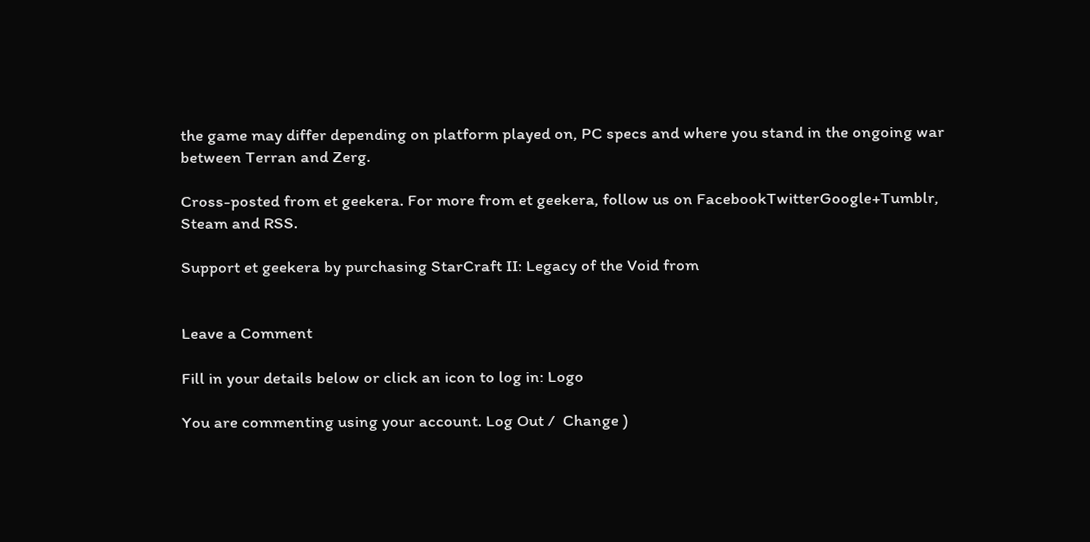the game may differ depending on platform played on, PC specs and where you stand in the ongoing war between Terran and Zerg.

Cross-posted from et geekera. For more from et geekera, follow us on FacebookTwitterGoogle+Tumblr, Steam and RSS.

Support et geekera by purchasing StarCraft II: Legacy of the Void from


Leave a Comment

Fill in your details below or click an icon to log in: Logo

You are commenting using your account. Log Out /  Change )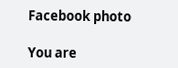Facebook photo

You are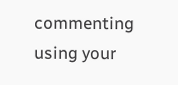commenting using your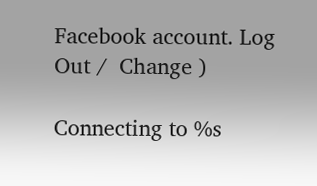Facebook account. Log Out /  Change )

Connecting to %s